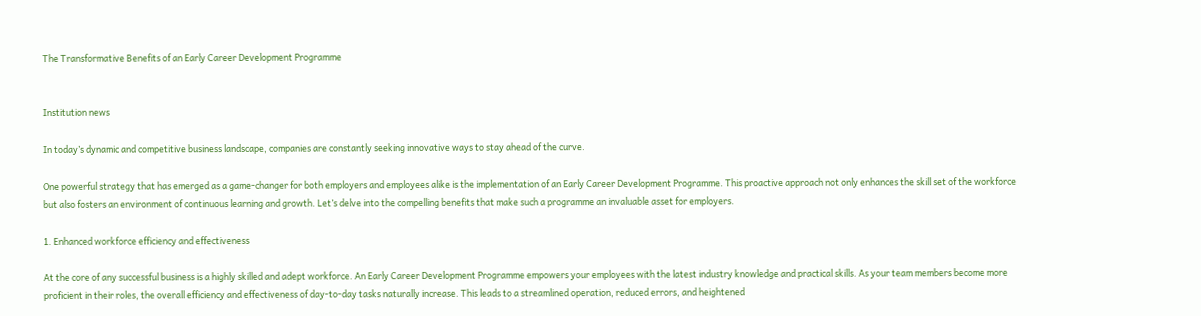The Transformative Benefits of an Early Career Development Programme


Institution news

In today’s dynamic and competitive business landscape, companies are constantly seeking innovative ways to stay ahead of the curve.

One powerful strategy that has emerged as a game-changer for both employers and employees alike is the implementation of an Early Career Development Programme. This proactive approach not only enhances the skill set of the workforce but also fosters an environment of continuous learning and growth. Let’s delve into the compelling benefits that make such a programme an invaluable asset for employers.

1. Enhanced workforce efficiency and effectiveness

At the core of any successful business is a highly skilled and adept workforce. An Early Career Development Programme empowers your employees with the latest industry knowledge and practical skills. As your team members become more proficient in their roles, the overall efficiency and effectiveness of day-to-day tasks naturally increase. This leads to a streamlined operation, reduced errors, and heightened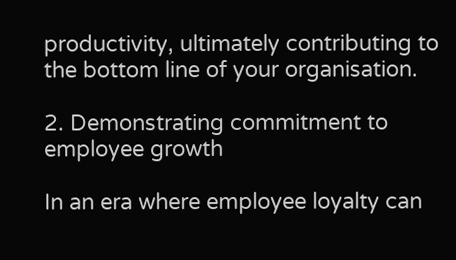productivity, ultimately contributing to the bottom line of your organisation.

2. Demonstrating commitment to employee growth

In an era where employee loyalty can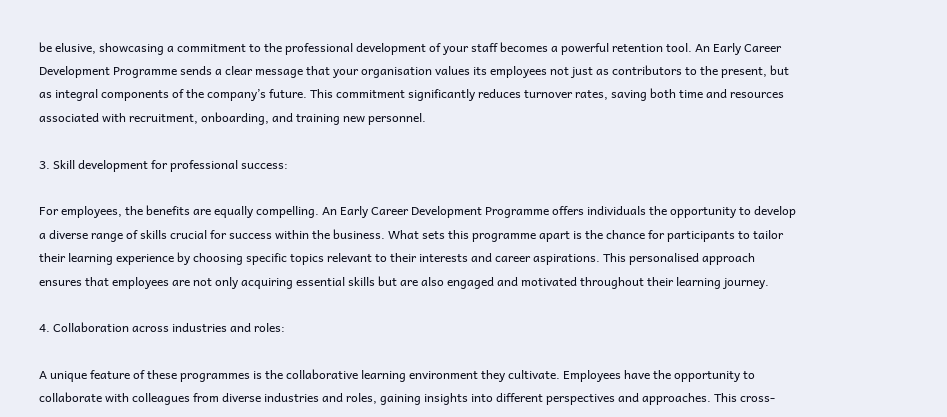be elusive, showcasing a commitment to the professional development of your staff becomes a powerful retention tool. An Early Career Development Programme sends a clear message that your organisation values its employees not just as contributors to the present, but as integral components of the company’s future. This commitment significantly reduces turnover rates, saving both time and resources associated with recruitment, onboarding, and training new personnel.

3. Skill development for professional success:

For employees, the benefits are equally compelling. An Early Career Development Programme offers individuals the opportunity to develop a diverse range of skills crucial for success within the business. What sets this programme apart is the chance for participants to tailor their learning experience by choosing specific topics relevant to their interests and career aspirations. This personalised approach ensures that employees are not only acquiring essential skills but are also engaged and motivated throughout their learning journey.

4. Collaboration across industries and roles:

A unique feature of these programmes is the collaborative learning environment they cultivate. Employees have the opportunity to collaborate with colleagues from diverse industries and roles, gaining insights into different perspectives and approaches. This cross-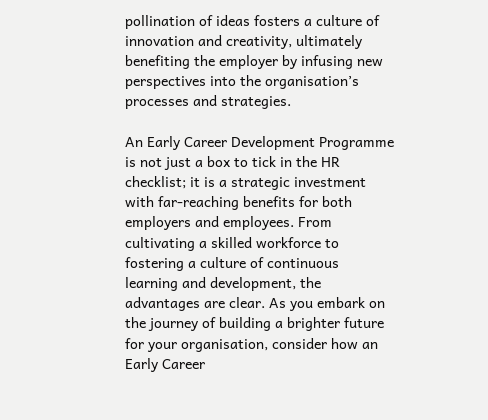pollination of ideas fosters a culture of innovation and creativity, ultimately benefiting the employer by infusing new perspectives into the organisation’s processes and strategies.

An Early Career Development Programme is not just a box to tick in the HR checklist; it is a strategic investment with far-reaching benefits for both employers and employees. From cultivating a skilled workforce to fostering a culture of continuous learning and development, the advantages are clear. As you embark on the journey of building a brighter future for your organisation, consider how an Early Career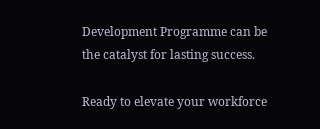Development Programme can be the catalyst for lasting success.

Ready to elevate your workforce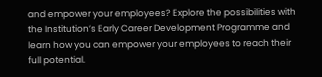and empower your employees? Explore the possibilities with the Institution’s Early Career Development Programme and learn how you can empower your employees to reach their full potential.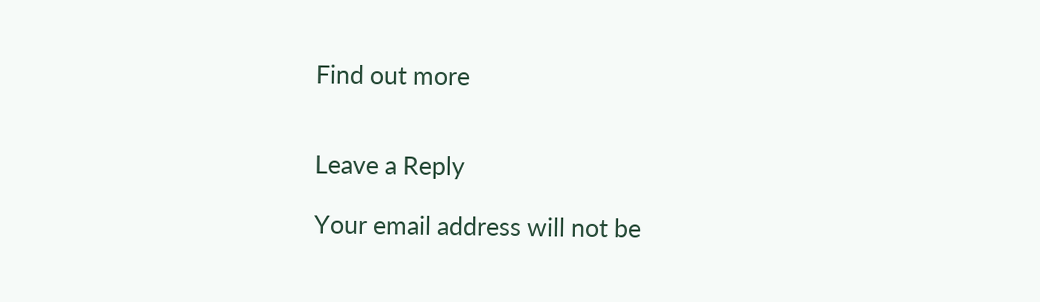Find out more


Leave a Reply

Your email address will not be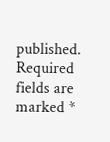published. Required fields are marked *